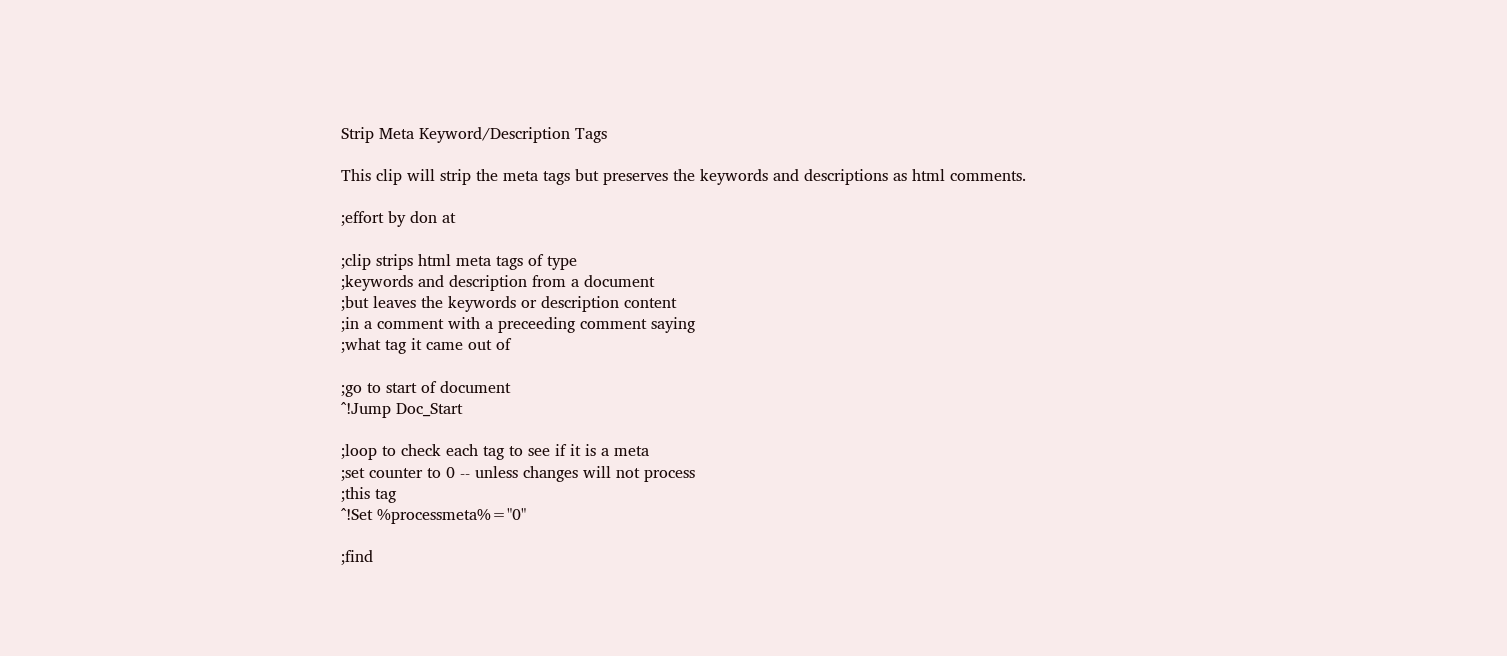Strip Meta Keyword/Description Tags

This clip will strip the meta tags but preserves the keywords and descriptions as html comments.

;effort by don at

;clip strips html meta tags of type
;keywords and description from a document
;but leaves the keywords or description content
;in a comment with a preceeding comment saying
;what tag it came out of

;go to start of document
^!Jump Doc_Start

;loop to check each tag to see if it is a meta
;set counter to 0 -- unless changes will not process
;this tag
^!Set %processmeta%="0"

;find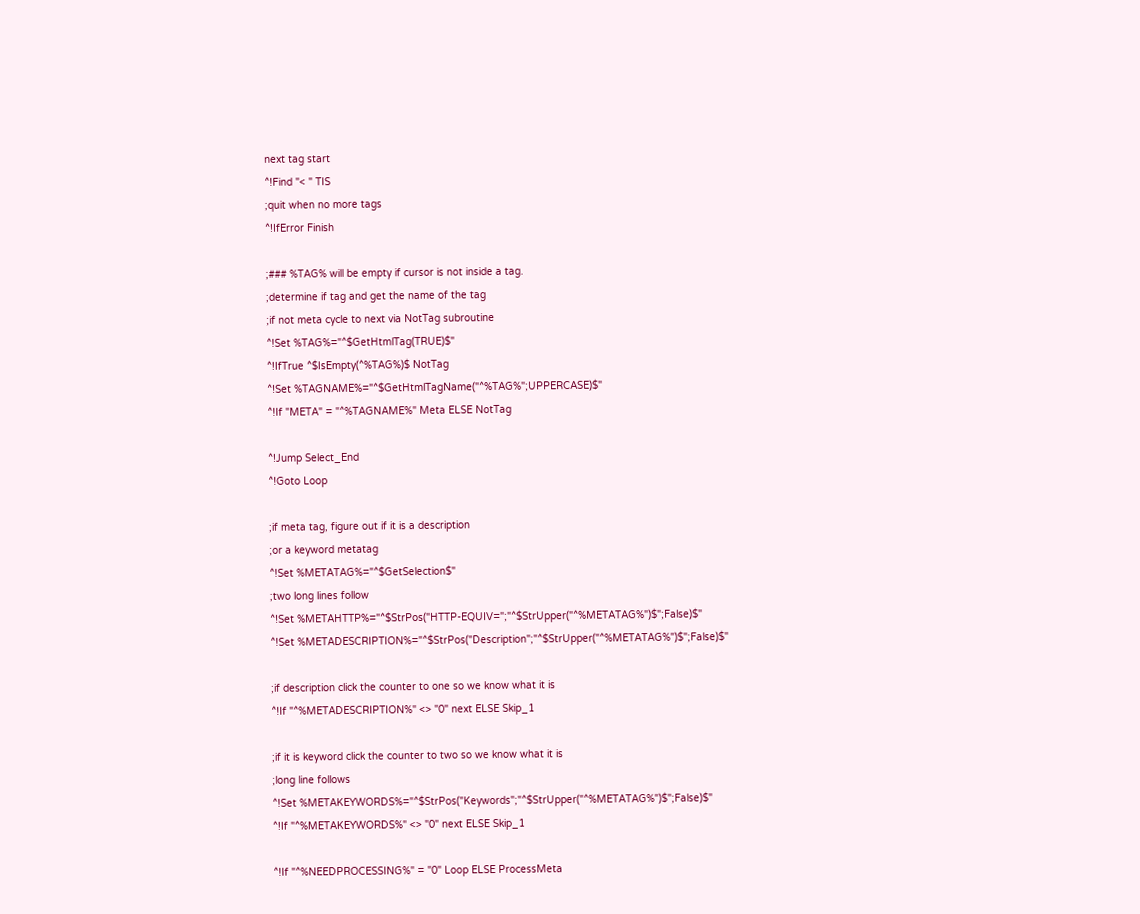next tag start
^!Find "< " TIS
;quit when no more tags
^!IfError Finish

;### %TAG% will be empty if cursor is not inside a tag.
;determine if tag and get the name of the tag
;if not meta cycle to next via NotTag subroutine
^!Set %TAG%="^$GetHtmlTag(TRUE)$"
^!IfTrue ^$IsEmpty(^%TAG%)$ NotTag
^!Set %TAGNAME%="^$GetHtmlTagName("^%TAG%";UPPERCASE)$"
^!If "META" = "^%TAGNAME%" Meta ELSE NotTag

^!Jump Select_End
^!Goto Loop

;if meta tag, figure out if it is a description
;or a keyword metatag
^!Set %METATAG%="^$GetSelection$"
;two long lines follow
^!Set %METAHTTP%="^$StrPos("HTTP-EQUIV=";"^$StrUpper("^%METATAG%")$";False)$"
^!Set %METADESCRIPTION%="^$StrPos("Description";"^$StrUpper("^%METATAG%")$";False)$"

;if description click the counter to one so we know what it is
^!If "^%METADESCRIPTION%" <> "0" next ELSE Skip_1

;if it is keyword click the counter to two so we know what it is
;long line follows
^!Set %METAKEYWORDS%="^$StrPos("Keywords";"^$StrUpper("^%METATAG%")$";False)$"
^!If "^%METAKEYWORDS%" <> "0" next ELSE Skip_1

^!If "^%NEEDPROCESSING%" = "0" Loop ELSE ProcessMeta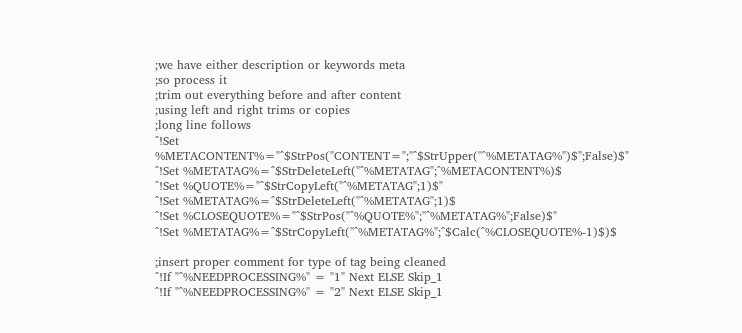;we have either description or keywords meta
;so process it
;trim out everything before and after content
;using left and right trims or copies
;long line follows
^!Set %METACONTENT%="^$StrPos("CONTENT=";"^$StrUpper("^%METATAG%")$";False)$"
^!Set %METATAG%=^$StrDeleteLeft("^%METATAG";^%METACONTENT%)$
^!Set %QUOTE%="^$StrCopyLeft("^%METATAG";1)$"
^!Set %METATAG%=^$StrDeleteLeft("^%METATAG";1)$
^!Set %CLOSEQUOTE%="^$StrPos("^%QUOTE%";"^%METATAG%";False)$"
^!Set %METATAG%=^$StrCopyLeft("^%METATAG%";^$Calc(^%CLOSEQUOTE%-1)$)$

;insert proper comment for type of tag being cleaned
^!If "^%NEEDPROCESSING%" = "1" Next ELSE Skip_1
^!If "^%NEEDPROCESSING%" = "2" Next ELSE Skip_1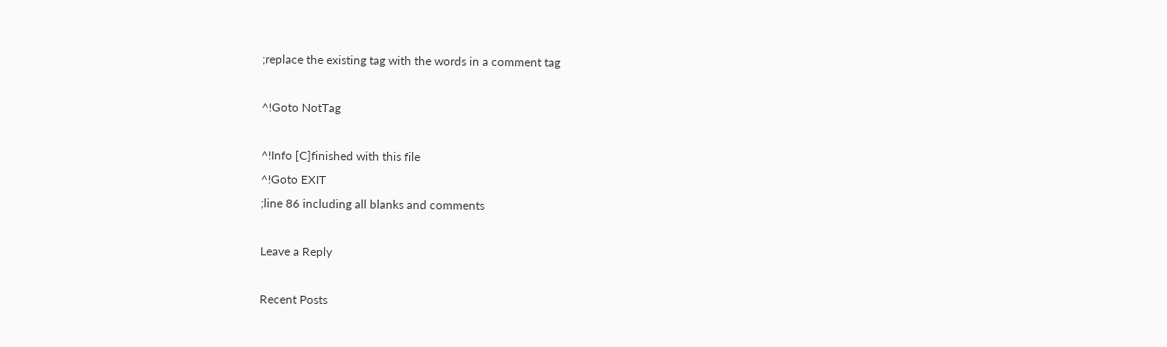;replace the existing tag with the words in a comment tag

^!Goto NotTag

^!Info [C]finished with this file
^!Goto EXIT
;line 86 including all blanks and comments

Leave a Reply

Recent Posts